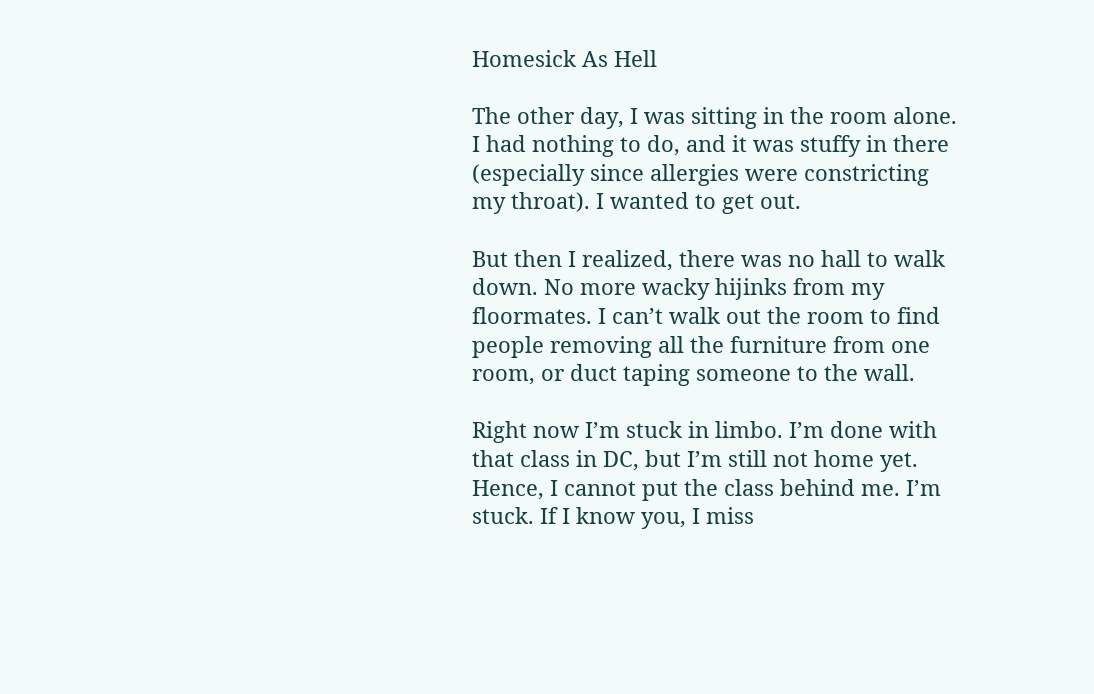Homesick As Hell

The other day, I was sitting in the room alone. I had nothing to do, and it was stuffy in there (especially since allergies were constricting my throat). I wanted to get out.

But then I realized, there was no hall to walk down. No more wacky hijinks from my floormates. I can’t walk out the room to find people removing all the furniture from one room, or duct taping someone to the wall.

Right now I’m stuck in limbo. I’m done with that class in DC, but I’m still not home yet. Hence, I cannot put the class behind me. I’m stuck. If I know you, I miss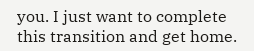you. I just want to complete this transition and get home.